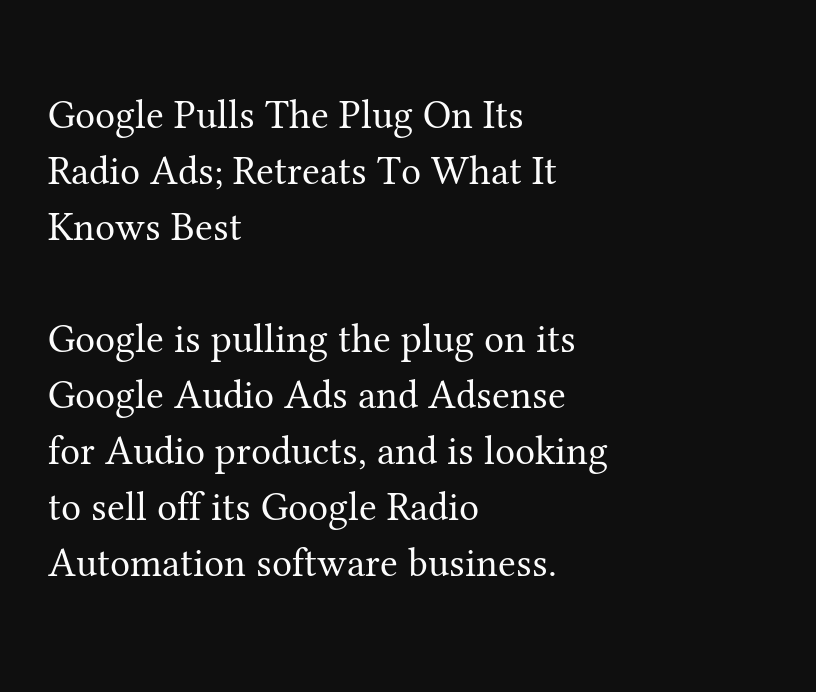Google Pulls The Plug On Its Radio Ads; Retreats To What It Knows Best

Google is pulling the plug on its Google Audio Ads and Adsense for Audio products, and is looking to sell off its Google Radio Automation software business.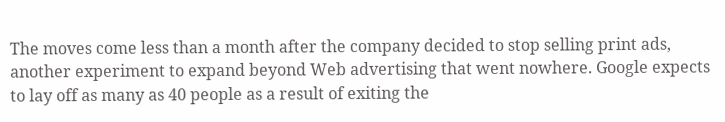The moves come less than a month after the company decided to stop selling print ads, another experiment to expand beyond Web advertising that went nowhere. Google expects to lay off as many as 40 people as a result of exiting the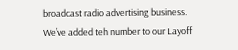broadcast radio advertising business. We’ve added teh number to our Layoff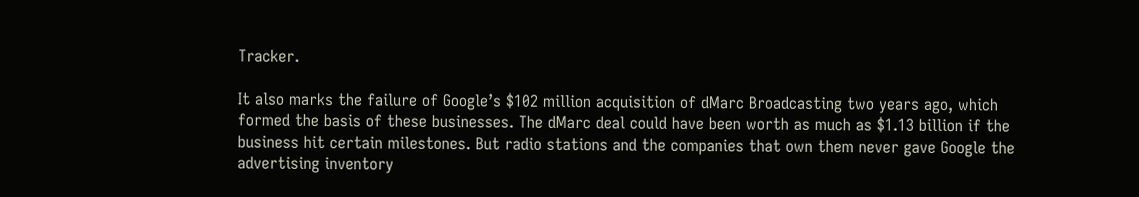Tracker.

It also marks the failure of Google’s $102 million acquisition of dMarc Broadcasting two years ago, which formed the basis of these businesses. The dMarc deal could have been worth as much as $1.13 billion if the business hit certain milestones. But radio stations and the companies that own them never gave Google the advertising inventory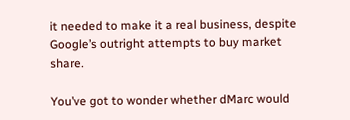it needed to make it a real business, despite Google’s outright attempts to buy market share.

You’ve got to wonder whether dMarc would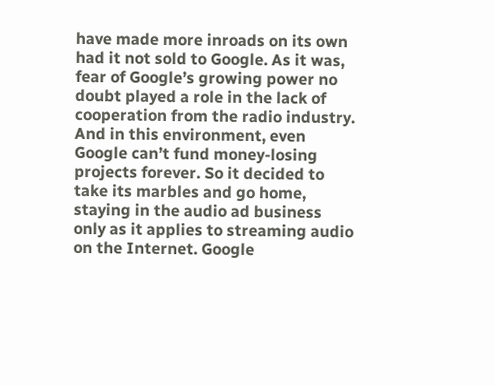have made more inroads on its own had it not sold to Google. As it was, fear of Google’s growing power no doubt played a role in the lack of cooperation from the radio industry. And in this environment, even Google can’t fund money-losing projects forever. So it decided to take its marbles and go home, staying in the audio ad business only as it applies to streaming audio on the Internet. Google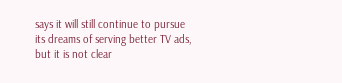says it will still continue to pursue its dreams of serving better TV ads, but it is not clear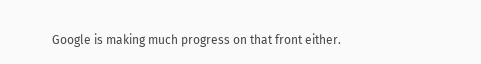Google is making much progress on that front either.